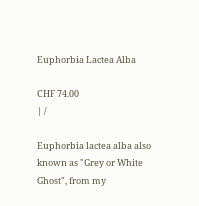Euphorbia Lactea Alba

CHF 74.00
| /

Euphorbia lactea alba also known as "Grey or White Ghost", from my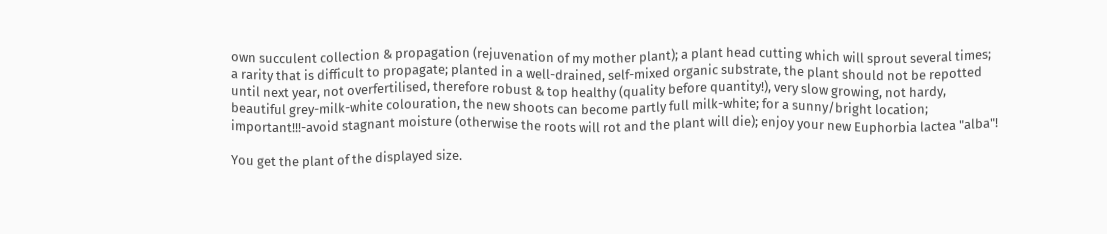own succulent collection & propagation (rejuvenation of my mother plant); a plant head cutting which will sprout several times; a rarity that is difficult to propagate; planted in a well-drained, self-mixed organic substrate, the plant should not be repotted until next year, not overfertilised, therefore robust & top healthy (quality before quantity!), very slow growing, not hardy, beautiful grey-milk-white colouration, the new shoots can become partly full milk-white; for a sunny/bright location; important!!!-avoid stagnant moisture (otherwise the roots will rot and the plant will die); enjoy your new Euphorbia lactea "alba"!

You get the plant of the displayed size.